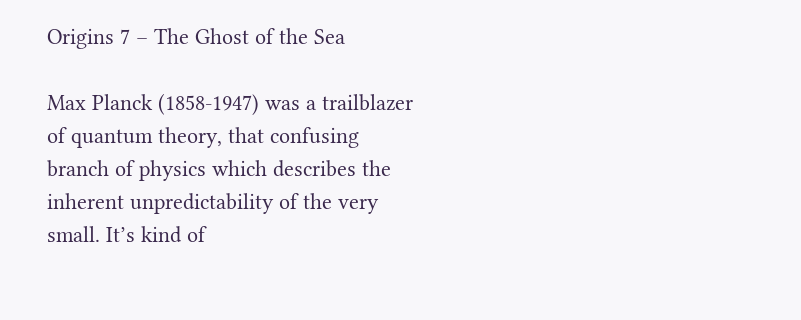Origins 7 – The Ghost of the Sea

Max Planck (1858-1947) was a trailblazer of quantum theory, that confusing branch of physics which describes the inherent unpredictability of the very small. It’s kind of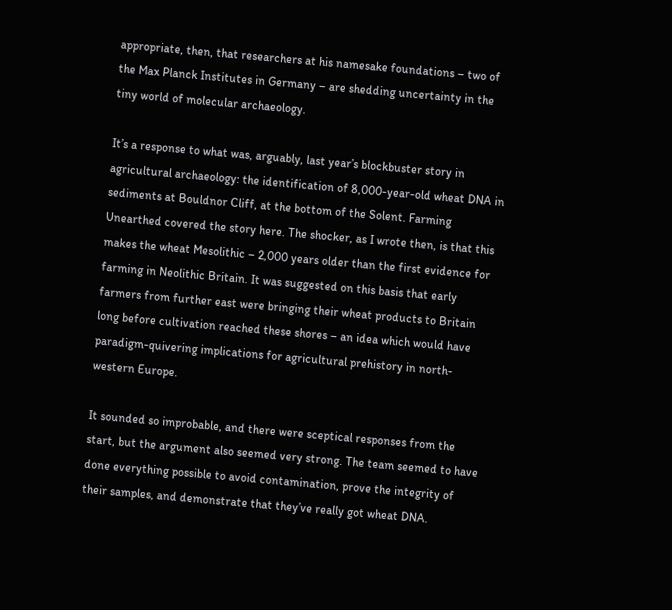appropriate, then, that researchers at his namesake foundations – two of the Max Planck Institutes in Germany – are shedding uncertainty in the tiny world of molecular archaeology.

It’s a response to what was, arguably, last year’s blockbuster story in agricultural archaeology: the identification of 8,000-year-old wheat DNA in sediments at Bouldnor Cliff, at the bottom of the Solent. Farming Unearthed covered the story here. The shocker, as I wrote then, is that this makes the wheat Mesolithic – 2,000 years older than the first evidence for farming in Neolithic Britain. It was suggested on this basis that early farmers from further east were bringing their wheat products to Britain long before cultivation reached these shores – an idea which would have paradigm-quivering implications for agricultural prehistory in north-western Europe.

It sounded so improbable, and there were sceptical responses from the start, but the argument also seemed very strong. The team seemed to have done everything possible to avoid contamination, prove the integrity of their samples, and demonstrate that they’ve really got wheat DNA.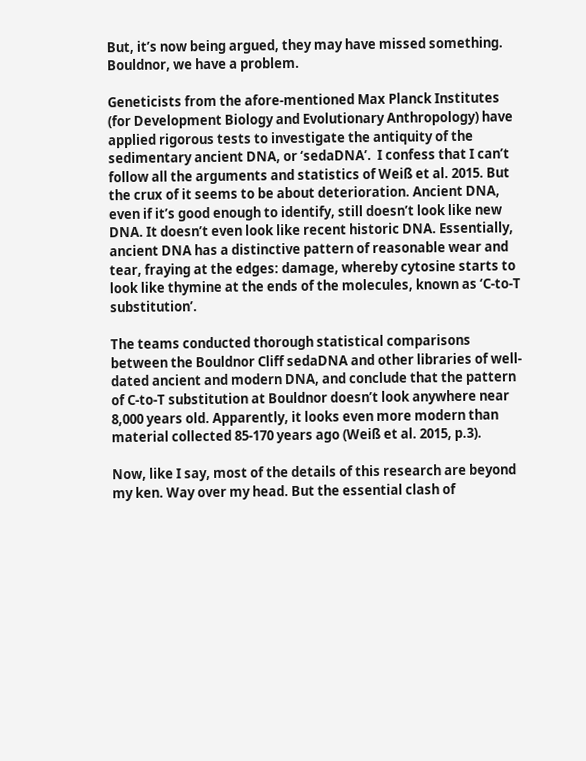But, it’s now being argued, they may have missed something. Bouldnor, we have a problem.

Geneticists from the afore-mentioned Max Planck Institutes (for Development Biology and Evolutionary Anthropology) have applied rigorous tests to investigate the antiquity of the sedimentary ancient DNA, or ‘sedaDNA’.  I confess that I can’t follow all the arguments and statistics of Weiß et al. 2015. But the crux of it seems to be about deterioration. Ancient DNA, even if it’s good enough to identify, still doesn’t look like new DNA. It doesn’t even look like recent historic DNA. Essentially, ancient DNA has a distinctive pattern of reasonable wear and tear, fraying at the edges: damage, whereby cytosine starts to look like thymine at the ends of the molecules, known as ‘C-to-T substitution’.

The teams conducted thorough statistical comparisons between the Bouldnor Cliff sedaDNA and other libraries of well-dated ancient and modern DNA, and conclude that the pattern of C-to-T substitution at Bouldnor doesn’t look anywhere near 8,000 years old. Apparently, it looks even more modern than material collected 85-170 years ago (Weiß et al. 2015, p.3).

Now, like I say, most of the details of this research are beyond my ken. Way over my head. But the essential clash of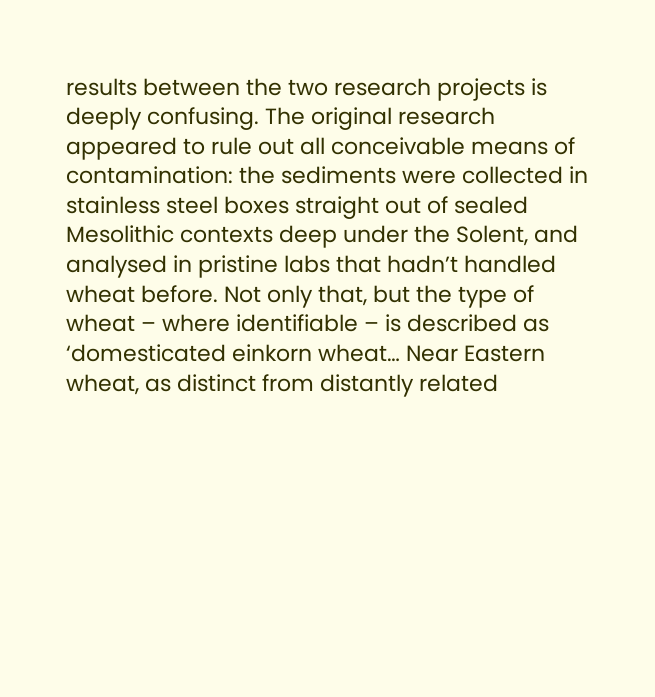results between the two research projects is deeply confusing. The original research appeared to rule out all conceivable means of contamination: the sediments were collected in stainless steel boxes straight out of sealed Mesolithic contexts deep under the Solent, and analysed in pristine labs that hadn’t handled wheat before. Not only that, but the type of wheat – where identifiable – is described as ‘domesticated einkorn wheat… Near Eastern wheat, as distinct from distantly related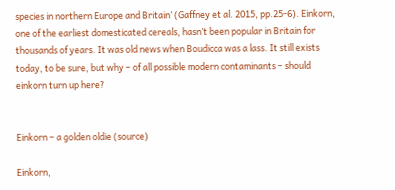species in northern Europe and Britain’ (Gaffney et al. 2015, pp.25-6). Einkorn, one of the earliest domesticated cereals, hasn’t been popular in Britain for thousands of years. It was old news when Boudicca was a lass. It still exists today, to be sure, but why – of all possible modern contaminants – should einkorn turn up here?


Einkorn – a golden oldie (source)

Einkorn,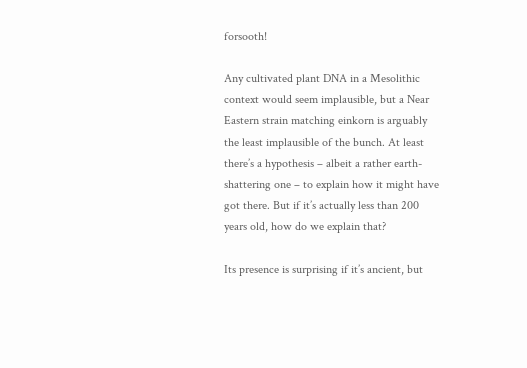forsooth!

Any cultivated plant DNA in a Mesolithic context would seem implausible, but a Near Eastern strain matching einkorn is arguably the least implausible of the bunch. At least there’s a hypothesis – albeit a rather earth-shattering one – to explain how it might have got there. But if it’s actually less than 200 years old, how do we explain that?

Its presence is surprising if it’s ancient, but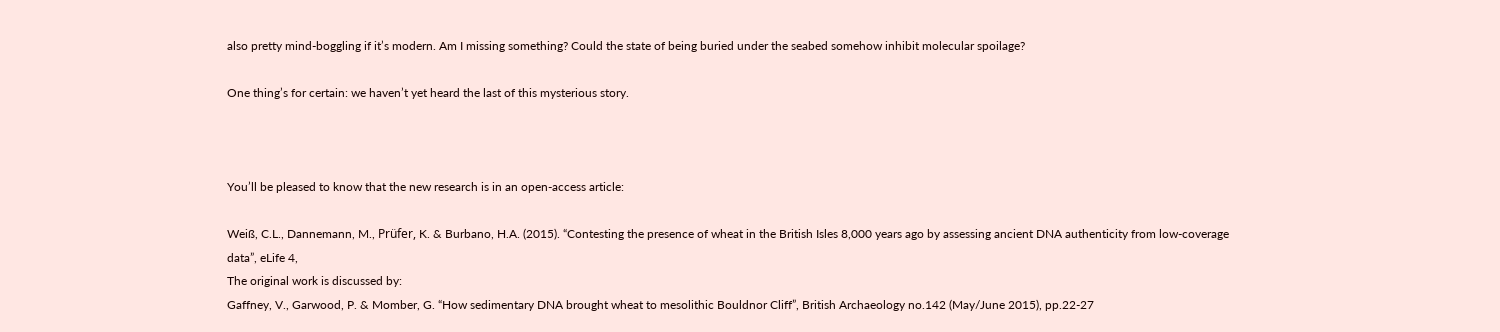also pretty mind-boggling if it’s modern. Am I missing something? Could the state of being buried under the seabed somehow inhibit molecular spoilage?

One thing’s for certain: we haven’t yet heard the last of this mysterious story.



You’ll be pleased to know that the new research is in an open-access article:

Weiß, C.L., Dannemann, M., Prüfer, K. & Burbano, H.A. (2015). “Contesting the presence of wheat in the British Isles 8,000 years ago by assessing ancient DNA authenticity from low-coverage data”, eLife 4,
The original work is discussed by:
Gaffney, V., Garwood, P. & Momber, G. “How sedimentary DNA brought wheat to mesolithic Bouldnor Cliff”, British Archaeology no.142 (May/June 2015), pp.22-27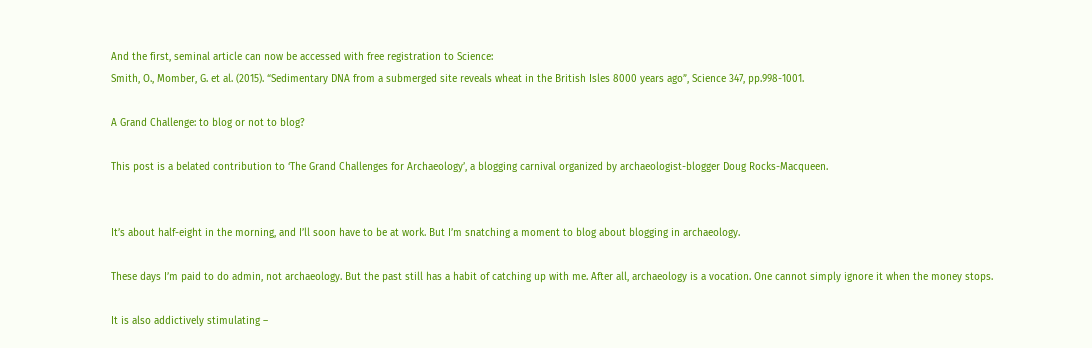And the first, seminal article can now be accessed with free registration to Science:
Smith, O., Momber, G. et al. (2015). “Sedimentary DNA from a submerged site reveals wheat in the British Isles 8000 years ago”, Science 347, pp.998-1001.

A Grand Challenge: to blog or not to blog?

This post is a belated contribution to ‘The Grand Challenges for Archaeology’, a blogging carnival organized by archaeologist-blogger Doug Rocks-Macqueen.


It’s about half-eight in the morning, and I’ll soon have to be at work. But I’m snatching a moment to blog about blogging in archaeology.

These days I’m paid to do admin, not archaeology. But the past still has a habit of catching up with me. After all, archaeology is a vocation. One cannot simply ignore it when the money stops.

It is also addictively stimulating –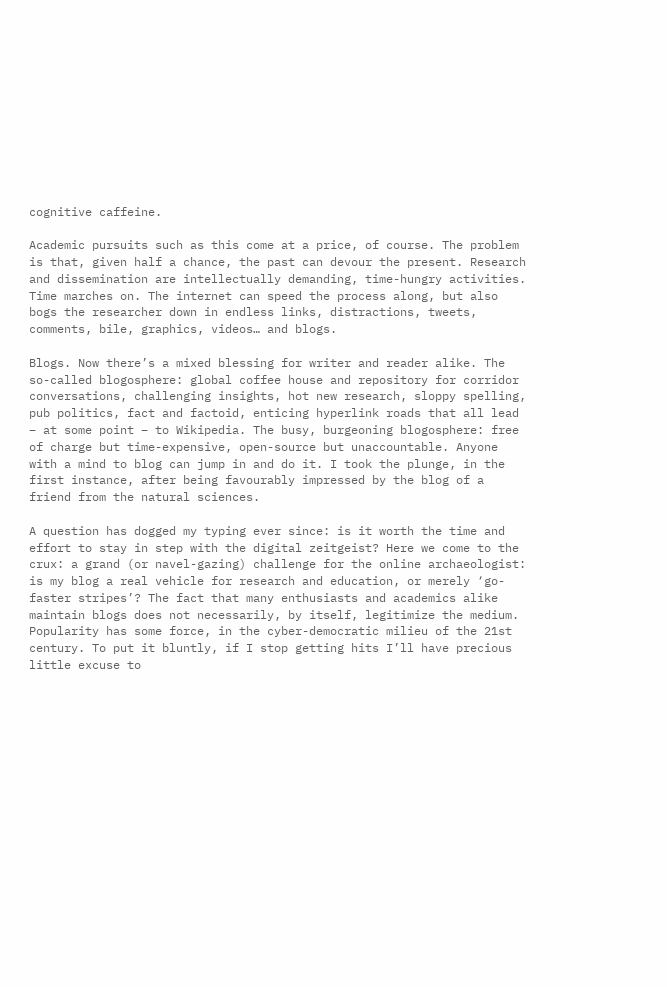cognitive caffeine.

Academic pursuits such as this come at a price, of course. The problem is that, given half a chance, the past can devour the present. Research and dissemination are intellectually demanding, time-hungry activities. Time marches on. The internet can speed the process along, but also bogs the researcher down in endless links, distractions, tweets, comments, bile, graphics, videos… and blogs.

Blogs. Now there’s a mixed blessing for writer and reader alike. The so-called blogosphere: global coffee house and repository for corridor conversations, challenging insights, hot new research, sloppy spelling, pub politics, fact and factoid, enticing hyperlink roads that all lead – at some point – to Wikipedia. The busy, burgeoning blogosphere: free of charge but time-expensive, open-source but unaccountable. Anyone with a mind to blog can jump in and do it. I took the plunge, in the first instance, after being favourably impressed by the blog of a friend from the natural sciences.

A question has dogged my typing ever since: is it worth the time and effort to stay in step with the digital zeitgeist? Here we come to the crux: a grand (or navel-gazing) challenge for the online archaeologist: is my blog a real vehicle for research and education, or merely ‘go-faster stripes’? The fact that many enthusiasts and academics alike maintain blogs does not necessarily, by itself, legitimize the medium. Popularity has some force, in the cyber-democratic milieu of the 21st century. To put it bluntly, if I stop getting hits I’ll have precious little excuse to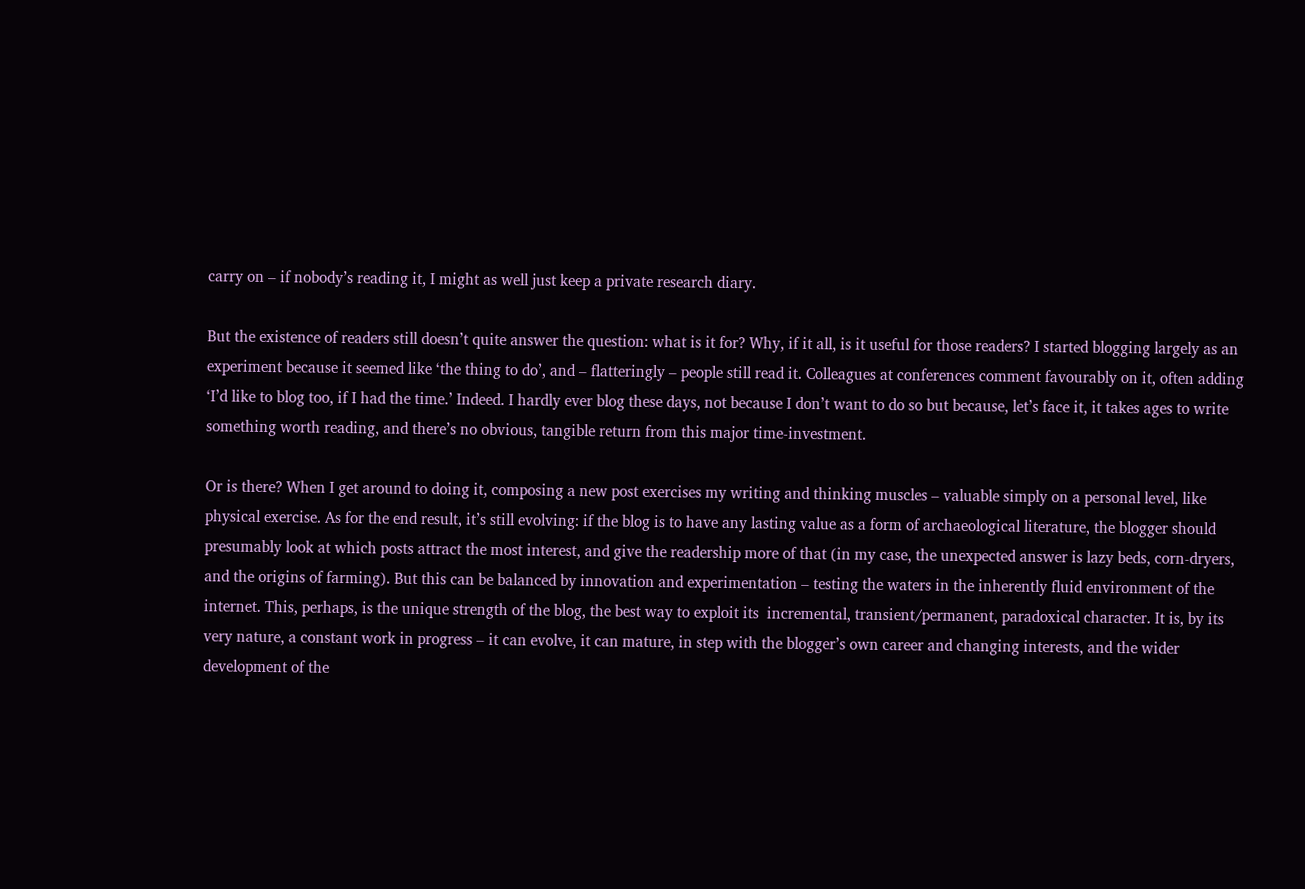carry on – if nobody’s reading it, I might as well just keep a private research diary.

But the existence of readers still doesn’t quite answer the question: what is it for? Why, if it all, is it useful for those readers? I started blogging largely as an experiment because it seemed like ‘the thing to do’, and – flatteringly – people still read it. Colleagues at conferences comment favourably on it, often adding ‘I’d like to blog too, if I had the time.’ Indeed. I hardly ever blog these days, not because I don’t want to do so but because, let’s face it, it takes ages to write something worth reading, and there’s no obvious, tangible return from this major time-investment.

Or is there? When I get around to doing it, composing a new post exercises my writing and thinking muscles – valuable simply on a personal level, like physical exercise. As for the end result, it’s still evolving: if the blog is to have any lasting value as a form of archaeological literature, the blogger should presumably look at which posts attract the most interest, and give the readership more of that (in my case, the unexpected answer is lazy beds, corn-dryers, and the origins of farming). But this can be balanced by innovation and experimentation – testing the waters in the inherently fluid environment of the internet. This, perhaps, is the unique strength of the blog, the best way to exploit its  incremental, transient/permanent, paradoxical character. It is, by its very nature, a constant work in progress – it can evolve, it can mature, in step with the blogger’s own career and changing interests, and the wider development of the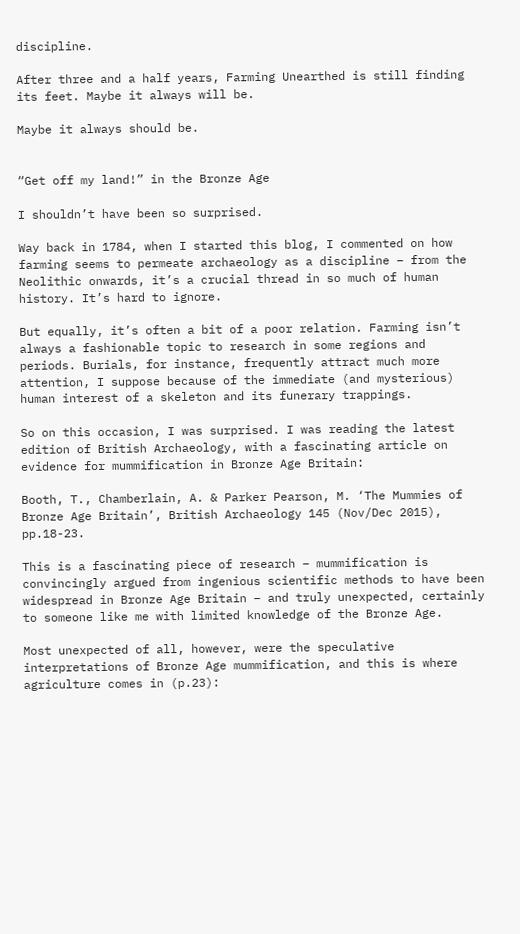discipline.

After three and a half years, Farming Unearthed is still finding its feet. Maybe it always will be.

Maybe it always should be.


“Get off my land!” in the Bronze Age

I shouldn’t have been so surprised.

Way back in 1784, when I started this blog, I commented on how farming seems to permeate archaeology as a discipline – from the Neolithic onwards, it’s a crucial thread in so much of human history. It’s hard to ignore.

But equally, it’s often a bit of a poor relation. Farming isn’t always a fashionable topic to research in some regions and periods. Burials, for instance, frequently attract much more attention, I suppose because of the immediate (and mysterious) human interest of a skeleton and its funerary trappings.

So on this occasion, I was surprised. I was reading the latest edition of British Archaeology, with a fascinating article on evidence for mummification in Bronze Age Britain:

Booth, T., Chamberlain, A. & Parker Pearson, M. ‘The Mummies of Bronze Age Britain’, British Archaeology 145 (Nov/Dec 2015), pp.18-23.

This is a fascinating piece of research – mummification is convincingly argued from ingenious scientific methods to have been widespread in Bronze Age Britain – and truly unexpected, certainly to someone like me with limited knowledge of the Bronze Age.

Most unexpected of all, however, were the speculative interpretations of Bronze Age mummification, and this is where agriculture comes in (p.23):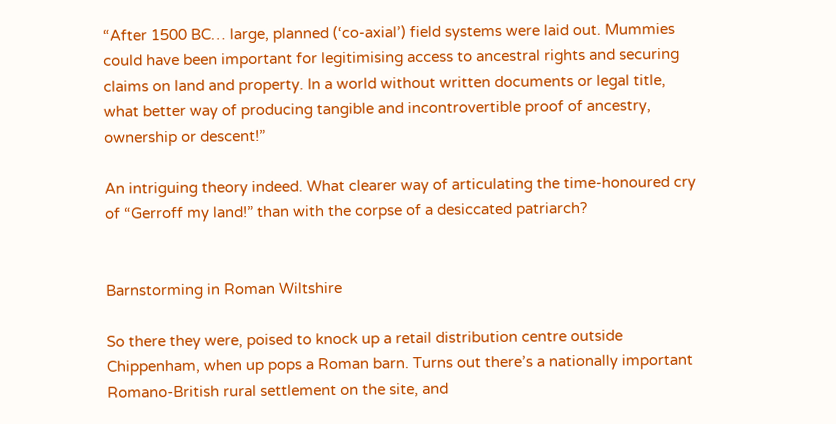“After 1500 BC… large, planned (‘co-axial’) field systems were laid out. Mummies could have been important for legitimising access to ancestral rights and securing claims on land and property. In a world without written documents or legal title, what better way of producing tangible and incontrovertible proof of ancestry, ownership or descent!”

An intriguing theory indeed. What clearer way of articulating the time-honoured cry of “Gerroff my land!” than with the corpse of a desiccated patriarch?


Barnstorming in Roman Wiltshire

So there they were, poised to knock up a retail distribution centre outside Chippenham, when up pops a Roman barn. Turns out there’s a nationally important Romano-British rural settlement on the site, and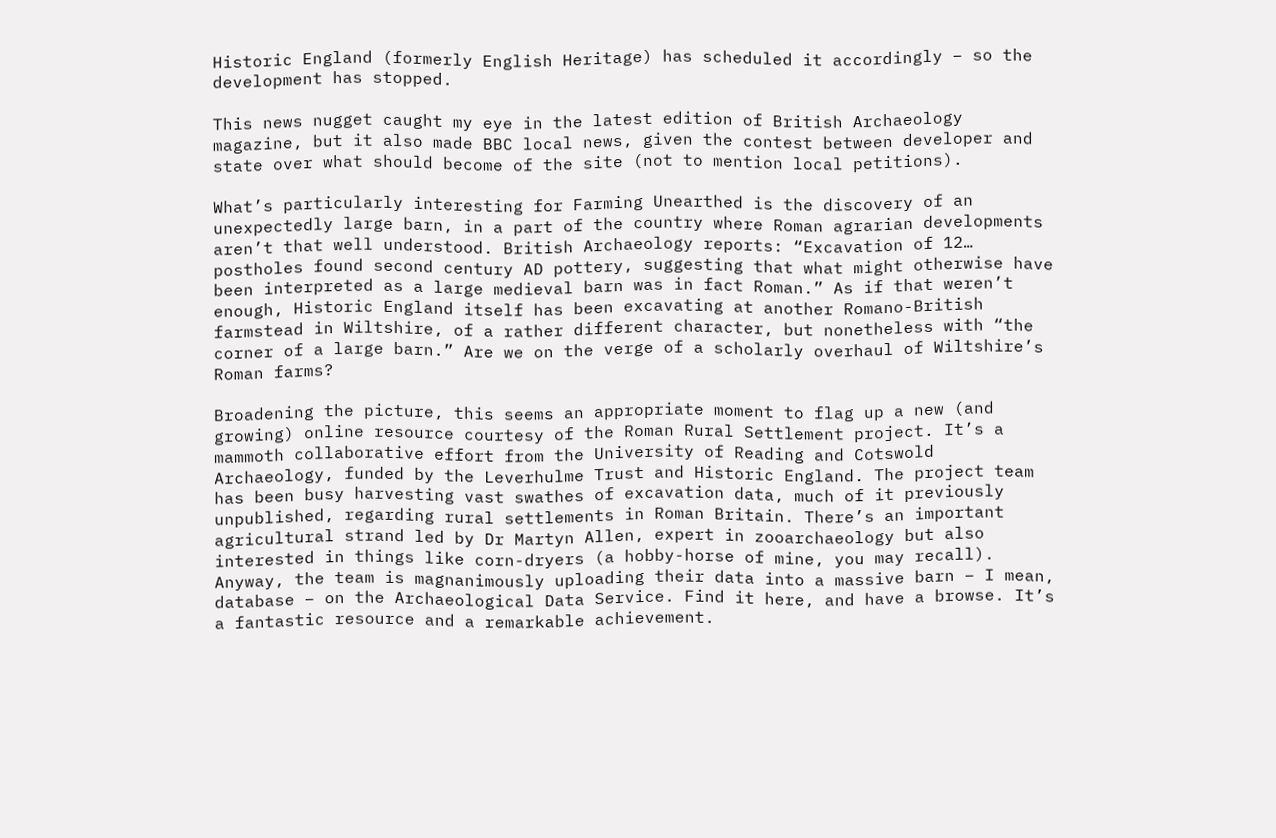Historic England (formerly English Heritage) has scheduled it accordingly – so the development has stopped.

This news nugget caught my eye in the latest edition of British Archaeology magazine, but it also made BBC local news, given the contest between developer and state over what should become of the site (not to mention local petitions).

What’s particularly interesting for Farming Unearthed is the discovery of an unexpectedly large barn, in a part of the country where Roman agrarian developments aren’t that well understood. British Archaeology reports: “Excavation of 12… postholes found second century AD pottery, suggesting that what might otherwise have been interpreted as a large medieval barn was in fact Roman.” As if that weren’t enough, Historic England itself has been excavating at another Romano-British farmstead in Wiltshire, of a rather different character, but nonetheless with “the corner of a large barn.” Are we on the verge of a scholarly overhaul of Wiltshire’s Roman farms?

Broadening the picture, this seems an appropriate moment to flag up a new (and growing) online resource courtesy of the Roman Rural Settlement project. It’s a mammoth collaborative effort from the University of Reading and Cotswold Archaeology, funded by the Leverhulme Trust and Historic England. The project team has been busy harvesting vast swathes of excavation data, much of it previously unpublished, regarding rural settlements in Roman Britain. There’s an important agricultural strand led by Dr Martyn Allen, expert in zooarchaeology but also interested in things like corn-dryers (a hobby-horse of mine, you may recall). Anyway, the team is magnanimously uploading their data into a massive barn – I mean, database – on the Archaeological Data Service. Find it here, and have a browse. It’s a fantastic resource and a remarkable achievement.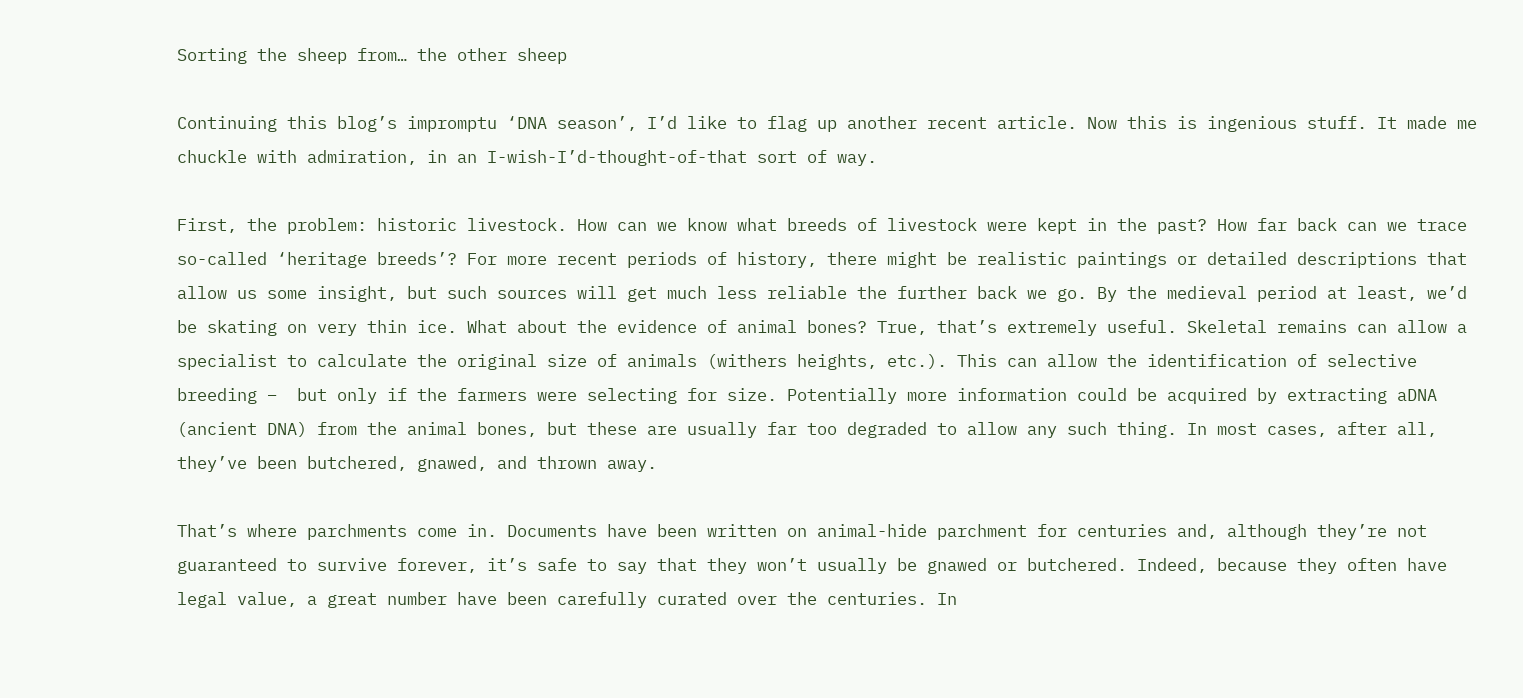Sorting the sheep from… the other sheep

Continuing this blog’s impromptu ‘DNA season’, I’d like to flag up another recent article. Now this is ingenious stuff. It made me chuckle with admiration, in an I-wish-I’d-thought-of-that sort of way.

First, the problem: historic livestock. How can we know what breeds of livestock were kept in the past? How far back can we trace so-called ‘heritage breeds’? For more recent periods of history, there might be realistic paintings or detailed descriptions that allow us some insight, but such sources will get much less reliable the further back we go. By the medieval period at least, we’d be skating on very thin ice. What about the evidence of animal bones? True, that’s extremely useful. Skeletal remains can allow a specialist to calculate the original size of animals (withers heights, etc.). This can allow the identification of selective breeding –  but only if the farmers were selecting for size. Potentially more information could be acquired by extracting aDNA (ancient DNA) from the animal bones, but these are usually far too degraded to allow any such thing. In most cases, after all, they’ve been butchered, gnawed, and thrown away.

That’s where parchments come in. Documents have been written on animal-hide parchment for centuries and, although they’re not guaranteed to survive forever, it’s safe to say that they won’t usually be gnawed or butchered. Indeed, because they often have legal value, a great number have been carefully curated over the centuries. In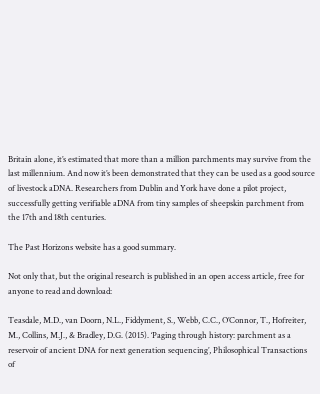Britain alone, it’s estimated that more than a million parchments may survive from the last millennium. And now it’s been demonstrated that they can be used as a good source of livestock aDNA. Researchers from Dublin and York have done a pilot project, successfully getting verifiable aDNA from tiny samples of sheepskin parchment from the 17th and 18th centuries.

The Past Horizons website has a good summary.

Not only that, but the original research is published in an open access article, free for anyone to read and download:

Teasdale, M.D., van Doorn, N.L., Fiddyment, S., Webb, C.C., O’Connor, T., Hofreiter, M., Collins, M.J., & Bradley, D.G. (2015). ‘Paging through history: parchment as a reservoir of ancient DNA for next generation sequencing’, Philosophical Transactions of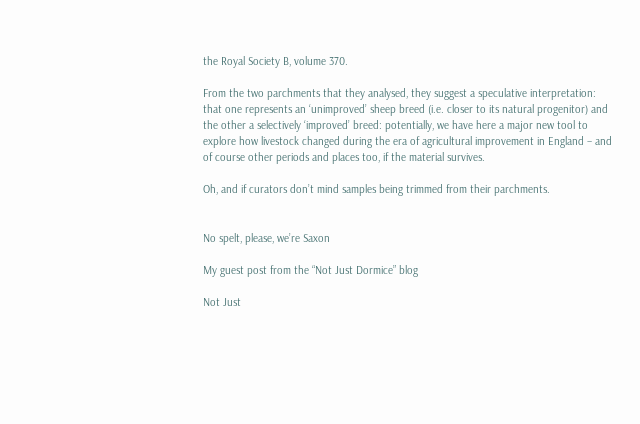the Royal Society B, volume 370.

From the two parchments that they analysed, they suggest a speculative interpretation: that one represents an ‘unimproved’ sheep breed (i.e. closer to its natural progenitor) and the other a selectively ‘improved’ breed: potentially, we have here a major new tool to explore how livestock changed during the era of agricultural improvement in England – and of course other periods and places too, if the material survives.

Oh, and if curators don’t mind samples being trimmed from their parchments.


No spelt, please, we’re Saxon

My guest post from the “Not Just Dormice” blog

Not Just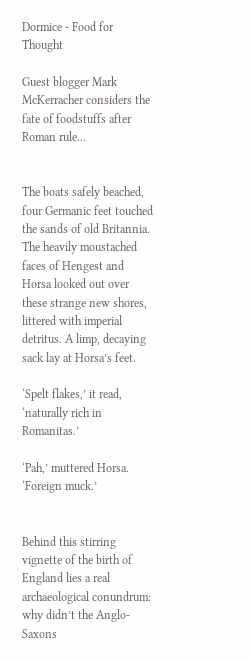Dormice - Food for Thought

Guest blogger Mark McKerracher considers the fate of foodstuffs after Roman rule…


The boats safely beached, four Germanic feet touched the sands of old Britannia. The heavily moustached faces of Hengest and Horsa looked out over these strange new shores, littered with imperial detritus. A limp, decaying sack lay at Horsa’s feet.

‘Spelt flakes,’ it read, ‘naturally rich in Romanitas.’

‘Pah,’ muttered Horsa. ‘Foreign muck.’


Behind this stirring vignette of the birth of England lies a real archaeological conundrum: why didn’t the Anglo-Saxons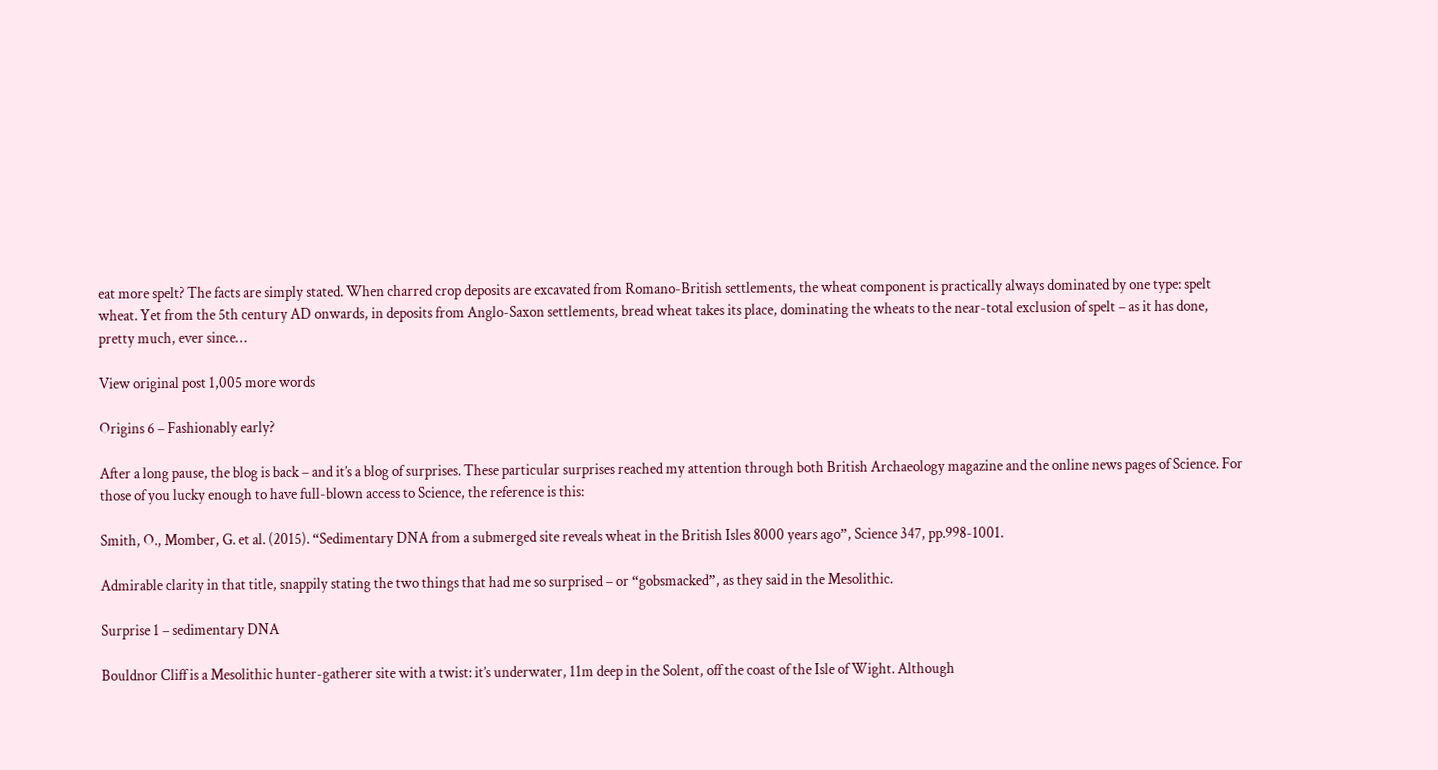eat more spelt? The facts are simply stated. When charred crop deposits are excavated from Romano-British settlements, the wheat component is practically always dominated by one type: spelt wheat. Yet from the 5th century AD onwards, in deposits from Anglo-Saxon settlements, bread wheat takes its place, dominating the wheats to the near-total exclusion of spelt – as it has done, pretty much, ever since…

View original post 1,005 more words

Origins 6 – Fashionably early?

After a long pause, the blog is back – and it’s a blog of surprises. These particular surprises reached my attention through both British Archaeology magazine and the online news pages of Science. For those of you lucky enough to have full-blown access to Science, the reference is this:

Smith, O., Momber, G. et al. (2015). “Sedimentary DNA from a submerged site reveals wheat in the British Isles 8000 years ago”, Science 347, pp.998-1001.

Admirable clarity in that title, snappily stating the two things that had me so surprised – or “gobsmacked”, as they said in the Mesolithic.

Surprise 1 – sedimentary DNA

Bouldnor Cliff is a Mesolithic hunter-gatherer site with a twist: it’s underwater, 11m deep in the Solent, off the coast of the Isle of Wight. Although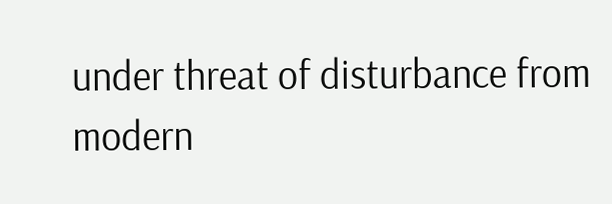under threat of disturbance from modern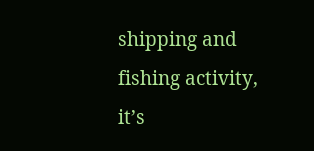shipping and fishing activity, it’s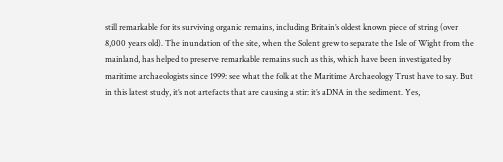still remarkable for its surviving organic remains, including Britain’s oldest known piece of string (over 8,000 years old). The inundation of the site, when the Solent grew to separate the Isle of Wight from the mainland, has helped to preserve remarkable remains such as this, which have been investigated by maritime archaeologists since 1999: see what the folk at the Maritime Archaeology Trust have to say. But in this latest study, it’s not artefacts that are causing a stir: it’s aDNA in the sediment. Yes,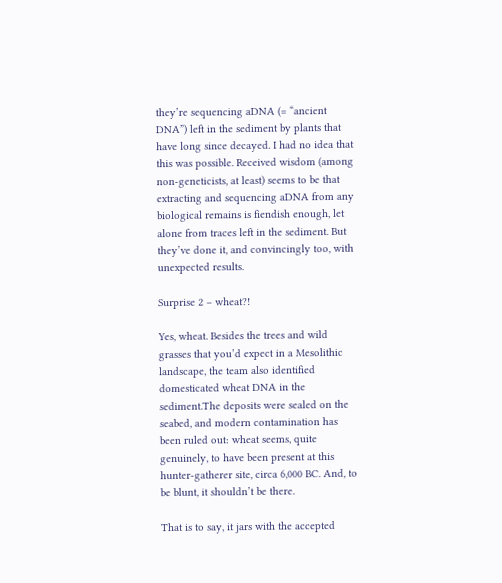they’re sequencing aDNA (= “ancient DNA”) left in the sediment by plants that have long since decayed. I had no idea that this was possible. Received wisdom (among non-geneticists, at least) seems to be that extracting and sequencing aDNA from any biological remains is fiendish enough, let alone from traces left in the sediment. But they’ve done it, and convincingly too, with unexpected results.

Surprise 2 – wheat?!

Yes, wheat. Besides the trees and wild grasses that you’d expect in a Mesolithic landscape, the team also identified domesticated wheat DNA in the sediment.The deposits were sealed on the seabed, and modern contamination has been ruled out: wheat seems, quite genuinely, to have been present at this hunter-gatherer site, circa 6,000 BC. And, to be blunt, it shouldn’t be there.

That is to say, it jars with the accepted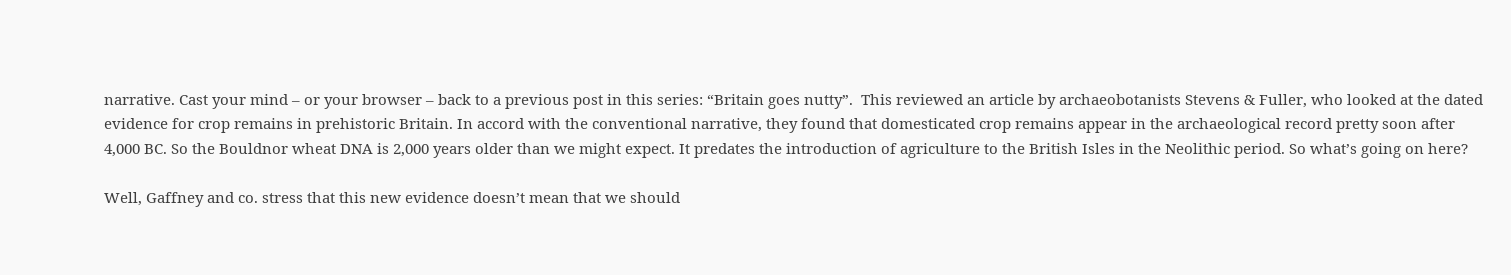narrative. Cast your mind – or your browser – back to a previous post in this series: “Britain goes nutty”.  This reviewed an article by archaeobotanists Stevens & Fuller, who looked at the dated evidence for crop remains in prehistoric Britain. In accord with the conventional narrative, they found that domesticated crop remains appear in the archaeological record pretty soon after 4,000 BC. So the Bouldnor wheat DNA is 2,000 years older than we might expect. It predates the introduction of agriculture to the British Isles in the Neolithic period. So what’s going on here?

Well, Gaffney and co. stress that this new evidence doesn’t mean that we should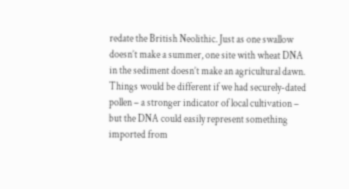redate the British Neolithic. Just as one swallow doesn’t make a summer, one site with wheat DNA in the sediment doesn’t make an agricultural dawn. Things would be different if we had securely-dated pollen – a stronger indicator of local cultivation – but the DNA could easily represent something imported from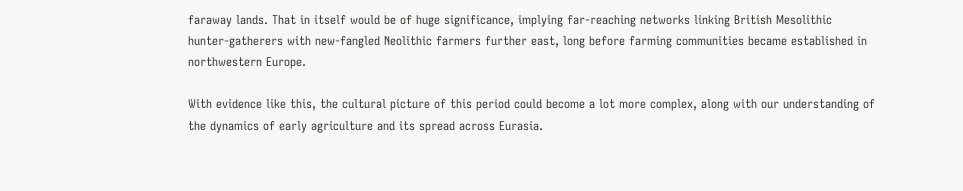faraway lands. That in itself would be of huge significance, implying far-reaching networks linking British Mesolithic hunter-gatherers with new-fangled Neolithic farmers further east, long before farming communities became established in northwestern Europe.

With evidence like this, the cultural picture of this period could become a lot more complex, along with our understanding of the dynamics of early agriculture and its spread across Eurasia.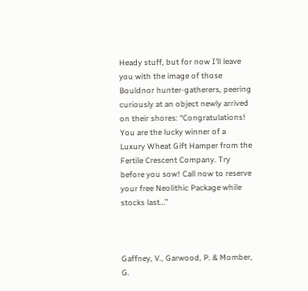Heady stuff, but for now I’ll leave you with the image of those Bouldnor hunter-gatherers, peering curiously at an object newly arrived on their shores: “Congratulations! You are the lucky winner of a Luxury Wheat Gift Hamper from the Fertile Crescent Company. Try before you sow! Call now to reserve your free Neolithic Package while stocks last…”



Gaffney, V., Garwood, P. & Momber, G.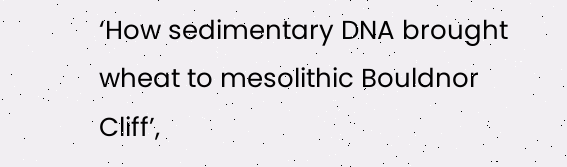‘How sedimentary DNA brought wheat to mesolithic Bouldnor Cliff’,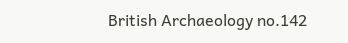British Archaeology no.142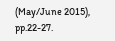(May/June 2015), pp.22-27.